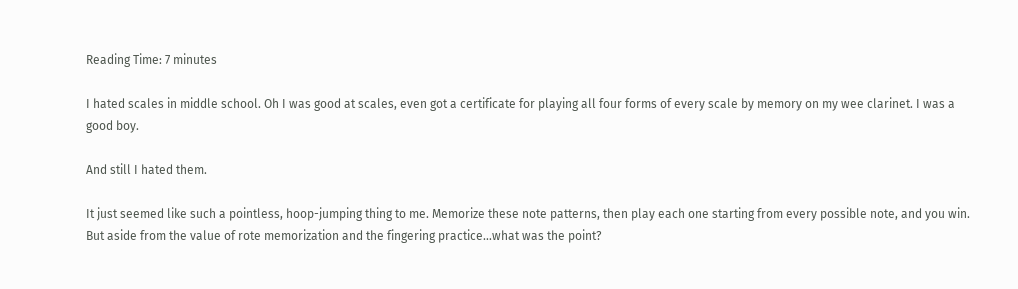Reading Time: 7 minutes

I hated scales in middle school. Oh I was good at scales, even got a certificate for playing all four forms of every scale by memory on my wee clarinet. I was a good boy.

And still I hated them.

It just seemed like such a pointless, hoop-jumping thing to me. Memorize these note patterns, then play each one starting from every possible note, and you win. But aside from the value of rote memorization and the fingering practice…what was the point?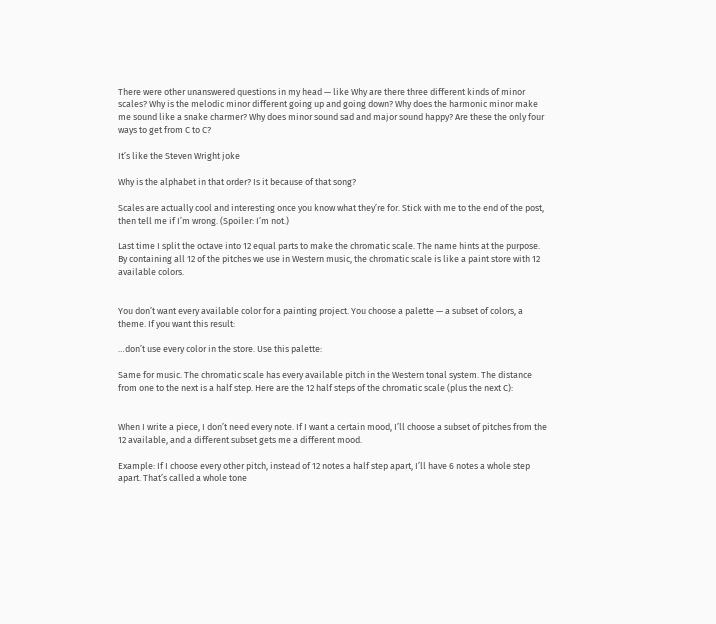There were other unanswered questions in my head — like Why are there three different kinds of minor scales? Why is the melodic minor different going up and going down? Why does the harmonic minor make me sound like a snake charmer? Why does minor sound sad and major sound happy? Are these the only four ways to get from C to C?

It’s like the Steven Wright joke

Why is the alphabet in that order? Is it because of that song?

Scales are actually cool and interesting once you know what they’re for. Stick with me to the end of the post, then tell me if I’m wrong. (Spoiler: I’m not.)

Last time I split the octave into 12 equal parts to make the chromatic scale. The name hints at the purpose. By containing all 12 of the pitches we use in Western music, the chromatic scale is like a paint store with 12 available colors.


You don’t want every available color for a painting project. You choose a palette — a subset of colors, a theme. If you want this result:

…don’t use every color in the store. Use this palette:

Same for music. The chromatic scale has every available pitch in the Western tonal system. The distance from one to the next is a half step. Here are the 12 half steps of the chromatic scale (plus the next C):


When I write a piece, I don’t need every note. If I want a certain mood, I’ll choose a subset of pitches from the 12 available, and a different subset gets me a different mood.

Example: If I choose every other pitch, instead of 12 notes a half step apart, I’ll have 6 notes a whole step apart. That’s called a whole tone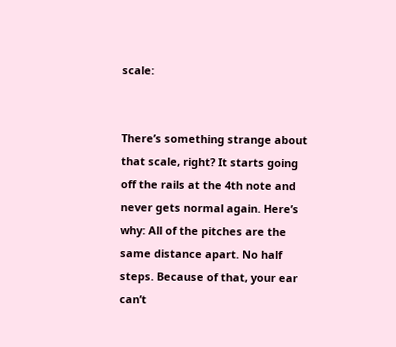scale:


There’s something strange about that scale, right? It starts going off the rails at the 4th note and never gets normal again. Here’s why: All of the pitches are the same distance apart. No half steps. Because of that, your ear can’t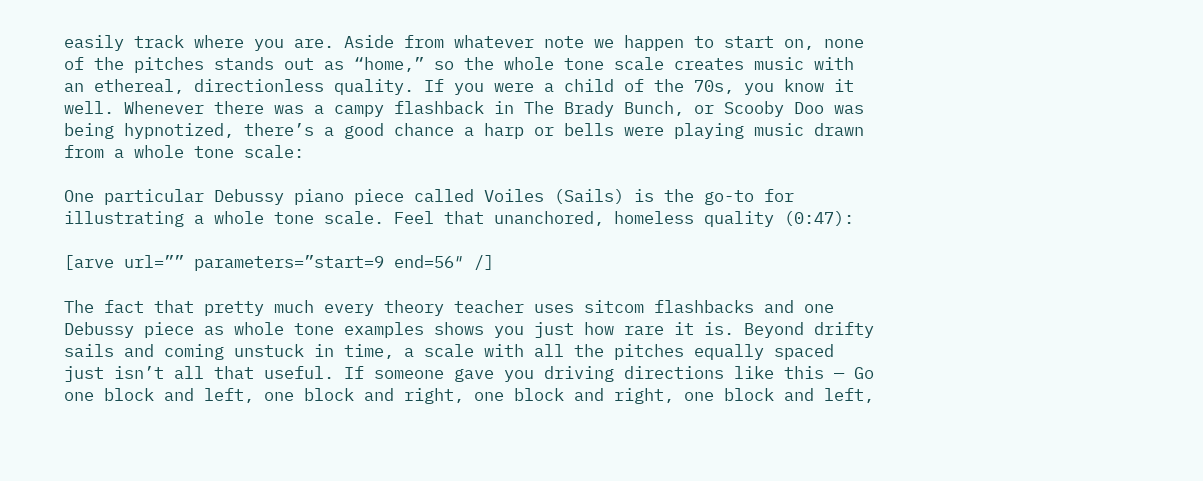easily track where you are. Aside from whatever note we happen to start on, none of the pitches stands out as “home,” so the whole tone scale creates music with an ethereal, directionless quality. If you were a child of the 70s, you know it well. Whenever there was a campy flashback in The Brady Bunch, or Scooby Doo was being hypnotized, there’s a good chance a harp or bells were playing music drawn from a whole tone scale:

One particular Debussy piano piece called Voiles (Sails) is the go-to for illustrating a whole tone scale. Feel that unanchored, homeless quality (0:47):

[arve url=”” parameters=”start=9 end=56″ /]

The fact that pretty much every theory teacher uses sitcom flashbacks and one Debussy piece as whole tone examples shows you just how rare it is. Beyond drifty sails and coming unstuck in time, a scale with all the pitches equally spaced just isn’t all that useful. If someone gave you driving directions like this — Go one block and left, one block and right, one block and right, one block and left,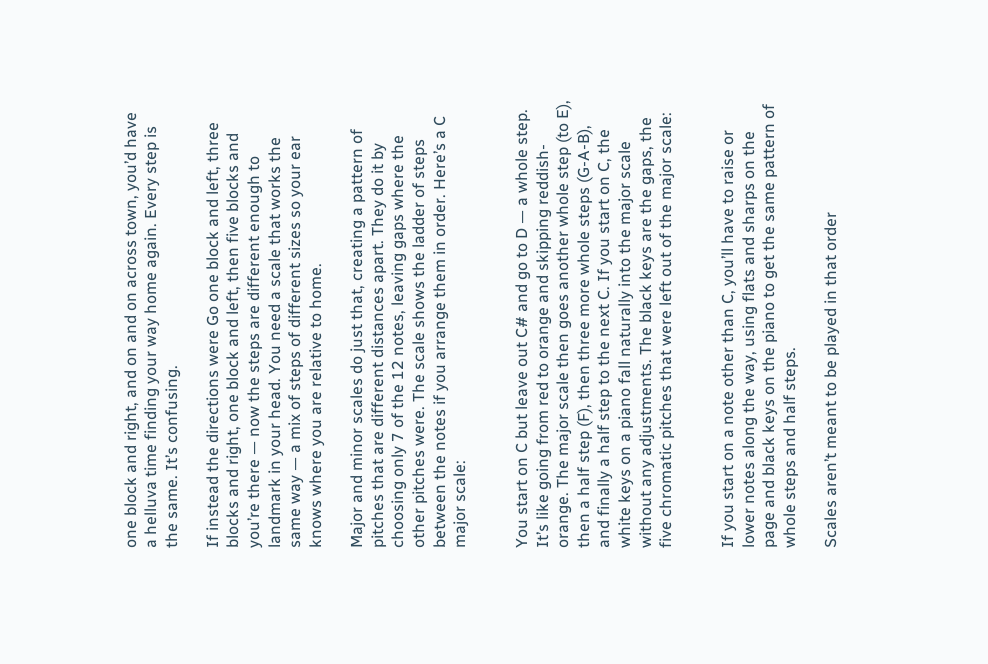one block and right, and on and on across town, you’d have a helluva time finding your way home again. Every step is the same. It’s confusing.

If instead the directions were Go one block and left, three blocks and right, one block and left, then five blocks and you’re there — now the steps are different enough to landmark in your head. You need a scale that works the same way — a mix of steps of different sizes so your ear knows where you are relative to home.

Major and minor scales do just that, creating a pattern of pitches that are different distances apart. They do it by choosing only 7 of the 12 notes, leaving gaps where the other pitches were. The scale shows the ladder of steps between the notes if you arrange them in order. Here’s a C major scale:


You start on C but leave out C# and go to D — a whole step. It’s like going from red to orange and skipping reddish-orange. The major scale then goes another whole step (to E), then a half step (F), then three more whole steps (G-A-B), and finally a half step to the next C. If you start on C, the white keys on a piano fall naturally into the major scale without any adjustments. The black keys are the gaps, the five chromatic pitches that were left out of the major scale:


If you start on a note other than C, you’ll have to raise or lower notes along the way, using flats and sharps on the page and black keys on the piano to get the same pattern of whole steps and half steps.

Scales aren’t meant to be played in that order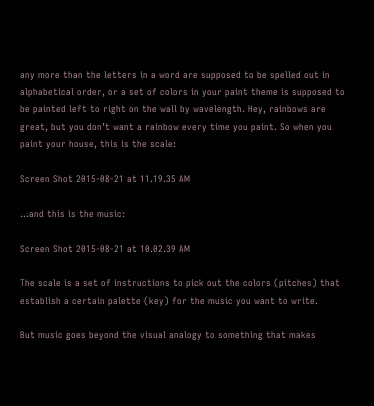any more than the letters in a word are supposed to be spelled out in alphabetical order, or a set of colors in your paint theme is supposed to be painted left to right on the wall by wavelength. Hey, rainbows are great, but you don’t want a rainbow every time you paint. So when you paint your house, this is the scale:

Screen Shot 2015-08-21 at 11.19.35 AM

…and this is the music:

Screen Shot 2015-08-21 at 10.02.39 AM

The scale is a set of instructions to pick out the colors (pitches) that establish a certain palette (key) for the music you want to write.

But music goes beyond the visual analogy to something that makes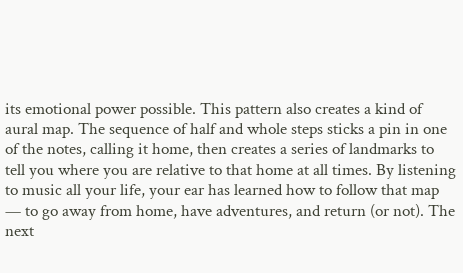its emotional power possible. This pattern also creates a kind of aural map. The sequence of half and whole steps sticks a pin in one of the notes, calling it home, then creates a series of landmarks to tell you where you are relative to that home at all times. By listening to music all your life, your ear has learned how to follow that map — to go away from home, have adventures, and return (or not). The next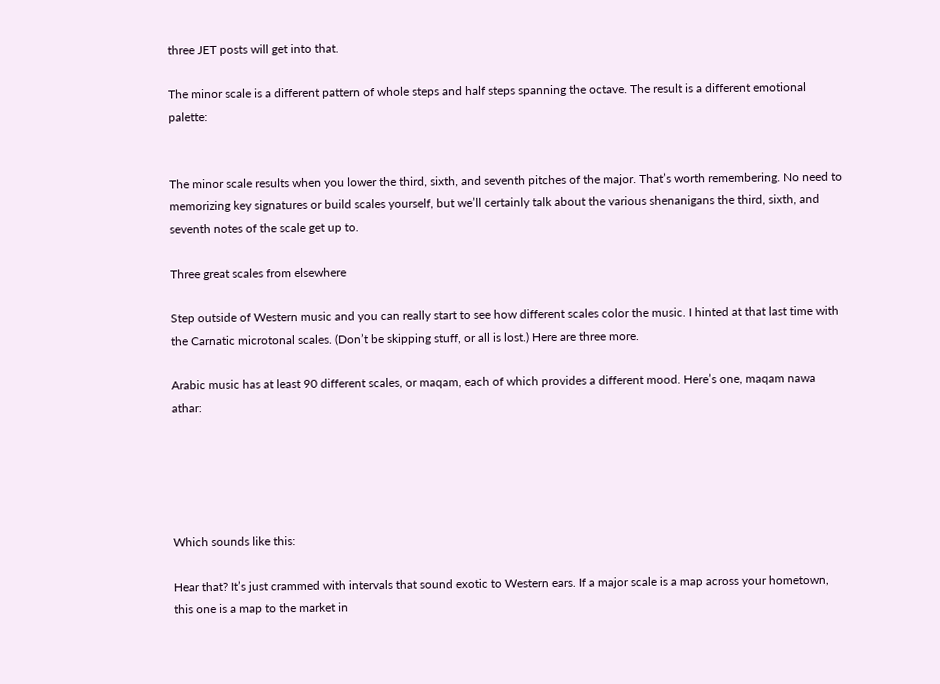three JET posts will get into that.

The minor scale is a different pattern of whole steps and half steps spanning the octave. The result is a different emotional palette:


The minor scale results when you lower the third, sixth, and seventh pitches of the major. That’s worth remembering. No need to memorizing key signatures or build scales yourself, but we’ll certainly talk about the various shenanigans the third, sixth, and seventh notes of the scale get up to.

Three great scales from elsewhere

Step outside of Western music and you can really start to see how different scales color the music. I hinted at that last time with the Carnatic microtonal scales. (Don’t be skipping stuff, or all is lost.) Here are three more.

Arabic music has at least 90 different scales, or maqam, each of which provides a different mood. Here’s one, maqam nawa athar:





Which sounds like this:

Hear that? It’s just crammed with intervals that sound exotic to Western ears. If a major scale is a map across your hometown, this one is a map to the market in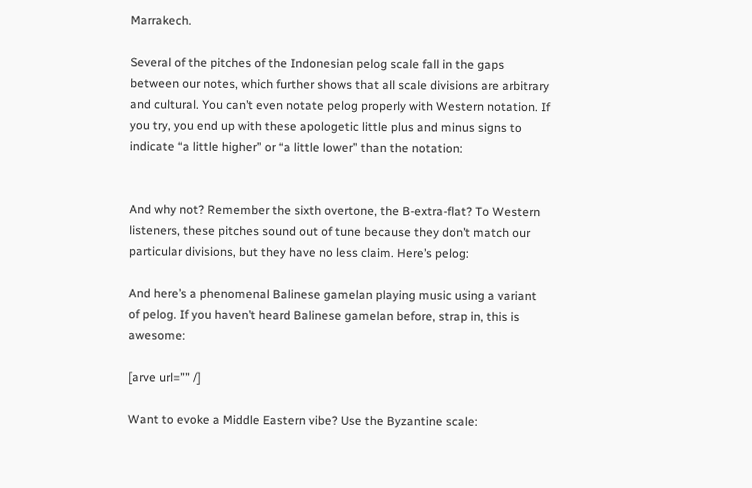Marrakech.

Several of the pitches of the Indonesian pelog scale fall in the gaps between our notes, which further shows that all scale divisions are arbitrary and cultural. You can’t even notate pelog properly with Western notation. If you try, you end up with these apologetic little plus and minus signs to indicate “a little higher” or “a little lower” than the notation:


And why not? Remember the sixth overtone, the B-extra-flat? To Western listeners, these pitches sound out of tune because they don’t match our particular divisions, but they have no less claim. Here’s pelog:

And here’s a phenomenal Balinese gamelan playing music using a variant of pelog. If you haven’t heard Balinese gamelan before, strap in, this is awesome:

[arve url=”” /]

Want to evoke a Middle Eastern vibe? Use the Byzantine scale: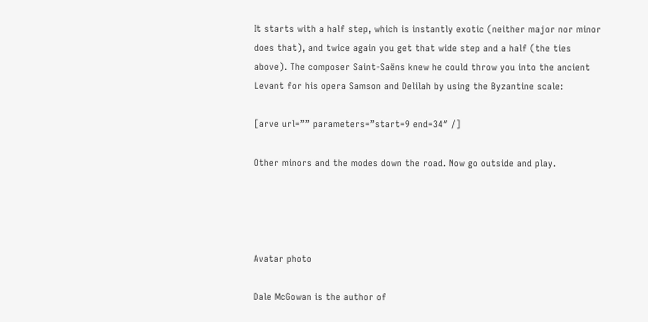It starts with a half step, which is instantly exotic (neither major nor minor does that), and twice again you get that wide step and a half (the ties above). The composer Saint-Saëns knew he could throw you into the ancient Levant for his opera Samson and Delilah by using the Byzantine scale:

[arve url=”” parameters=”start=9 end=34″ /]

Other minors and the modes down the road. Now go outside and play.




Avatar photo

Dale McGowan is the author of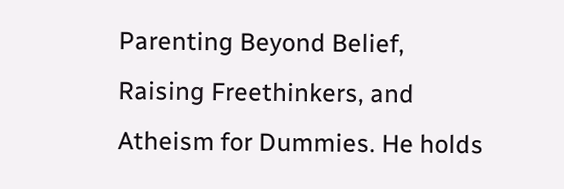Parenting Beyond Belief, Raising Freethinkers, and Atheism for Dummies. He holds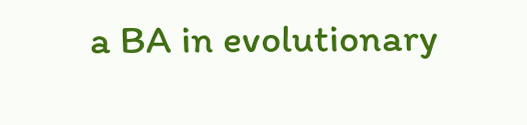a BA in evolutionary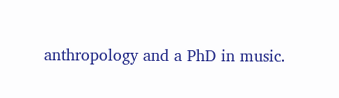anthropology and a PhD in music.